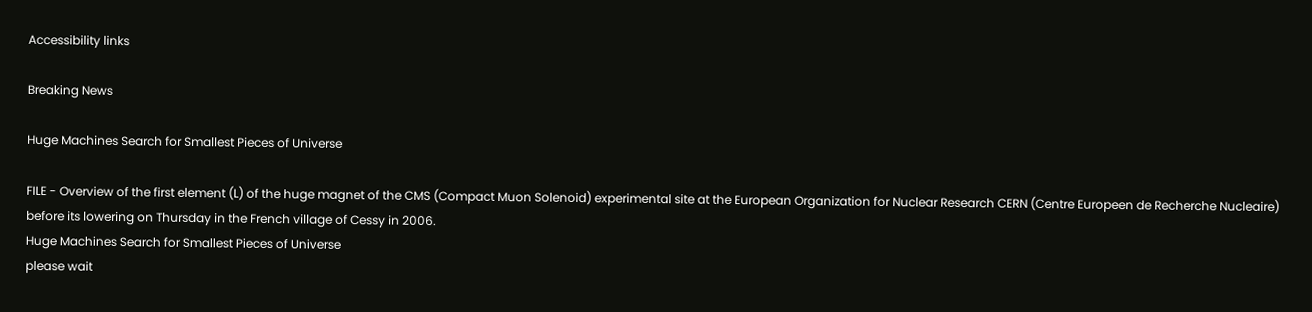Accessibility links

Breaking News

Huge Machines Search for Smallest Pieces of Universe

FILE - Overview of the first element (L) of the huge magnet of the CMS (Compact Muon Solenoid) experimental site at the European Organization for Nuclear Research CERN (Centre Europeen de Recherche Nucleaire) before its lowering on Thursday in the French village of Cessy in 2006.
Huge Machines Search for Smallest Pieces of Universe
please wait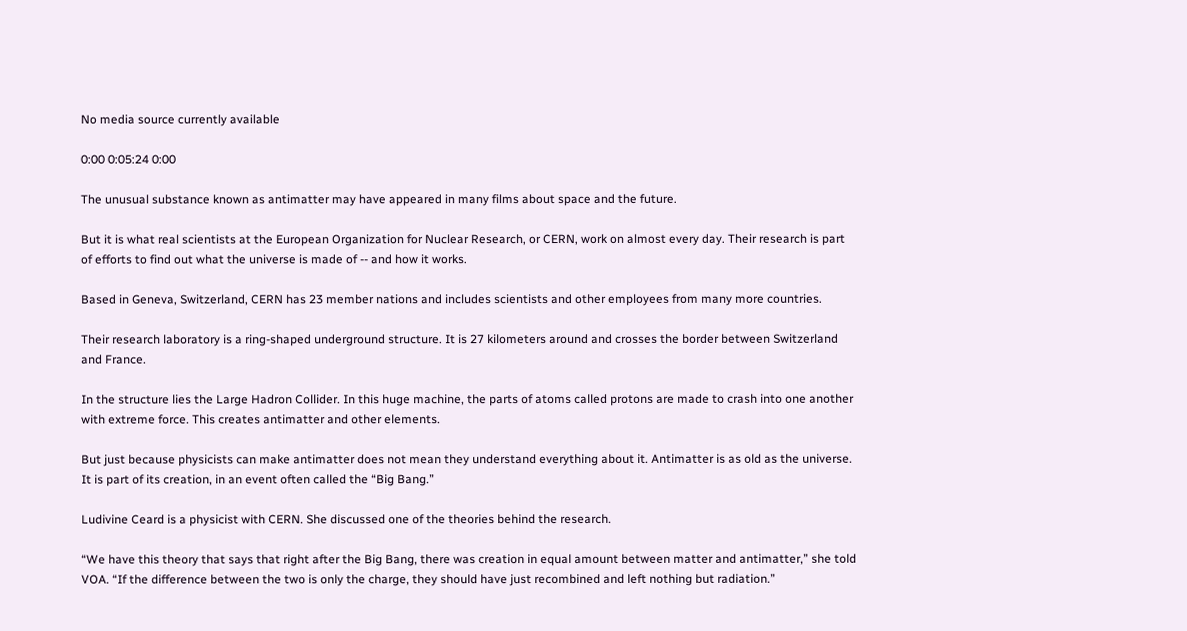No media source currently available

0:00 0:05:24 0:00

The unusual substance known as antimatter may have appeared in many films about space and the future.

But it is what real scientists at the European Organization for Nuclear Research, or CERN, work on almost every day. Their research is part of efforts to find out what the universe is made of -- and how it works.

Based in Geneva, Switzerland, CERN has 23 member nations and includes scientists and other employees from many more countries.

Their research laboratory is a ring-shaped underground structure. It is 27 kilometers around and crosses the border between Switzerland and France.

In the structure lies the Large Hadron Collider. In this huge machine, the parts of atoms called protons are made to crash into one another with extreme force. This creates antimatter and other elements.

But just because physicists can make antimatter does not mean they understand everything about it. Antimatter is as old as the universe. It is part of its creation, in an event often called the “Big Bang.”

Ludivine Ceard is a physicist with CERN. She discussed one of the theories behind the research.

“We have this theory that says that right after the Big Bang, there was creation in equal amount between matter and antimatter,” she told VOA. “If the difference between the two is only the charge, they should have just recombined and left nothing but radiation.”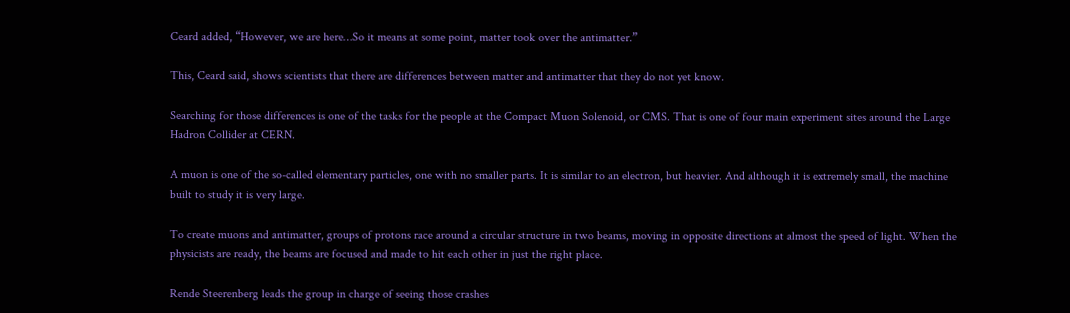Ceard added, “However, we are here…So it means at some point, matter took over the antimatter.”

This, Ceard said, shows scientists that there are differences between matter and antimatter that they do not yet know.

Searching for those differences is one of the tasks for the people at the Compact Muon Solenoid, or CMS. That is one of four main experiment sites around the Large Hadron Collider at CERN.

A muon is one of the so-called elementary particles, one with no smaller parts. It is similar to an electron, but heavier. And although it is extremely small, the machine built to study it is very large.

To create muons and antimatter, groups of protons race around a circular structure in two beams, moving in opposite directions at almost the speed of light. When the physicists are ready, the beams are focused and made to hit each other in just the right place.

Rende Steerenberg leads the group in charge of seeing those crashes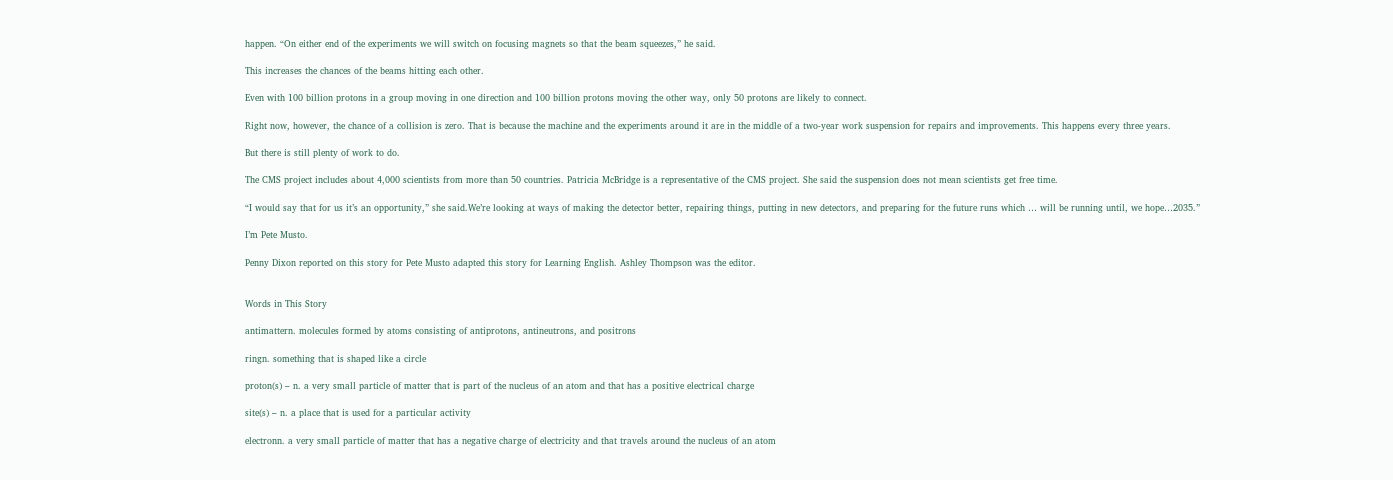happen. “On either end of the experiments we will switch on focusing magnets so that the beam squeezes,” he said.

This increases the chances of the beams hitting each other.

Even with 100 billion protons in a group moving in one direction and 100 billion protons moving the other way, only 50 protons are likely to connect.

Right now, however, the chance of a collision is zero. That is because the machine and the experiments around it are in the middle of a two-year work suspension for repairs and improvements. This happens every three years.

But there is still plenty of work to do.

The CMS project includes about 4,000 scientists from more than 50 countries. Patricia McBridge is a representative of the CMS project. She said the suspension does not mean scientists get free time.

“I would say that for us it’s an opportunity,” she said.We’re looking at ways of making the detector better, repairing things, putting in new detectors, and preparing for the future runs which … will be running until, we hope…2035.”

I’m Pete Musto.

Penny Dixon reported on this story for Pete Musto adapted this story for Learning English. Ashley Thompson was the editor.


Words in This Story

antimattern. molecules formed by atoms consisting of antiprotons, antineutrons, and positrons

ringn. something that is shaped like a circle

proton(s) – n. a very small particle of matter that is part of the nucleus of an atom and that has a positive electrical charge

site(s) – n. a place that is used for a particular activity

electronn. a very small particle of matter that has a negative charge of electricity and that travels around the nucleus of an atom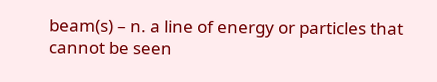beam(s) – n. a line of energy or particles that cannot be seen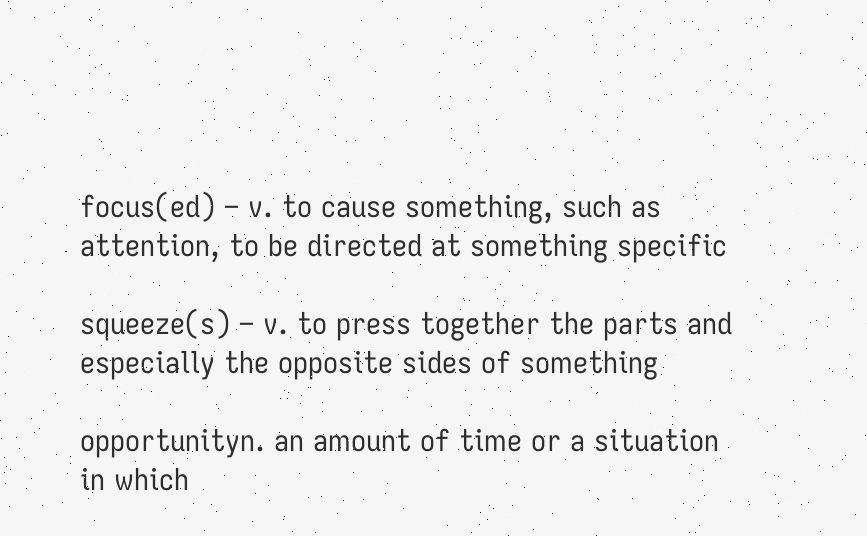focus(ed) – v. to cause something, such as attention, to be directed at something specific

squeeze(s) – v. to press together the parts and especially the opposite sides of something

opportunityn. an amount of time or a situation in which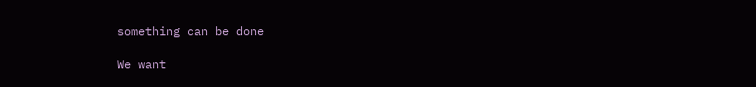something can be done

We want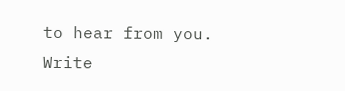to hear from you. Write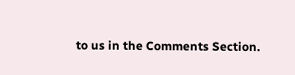to us in the Comments Section.